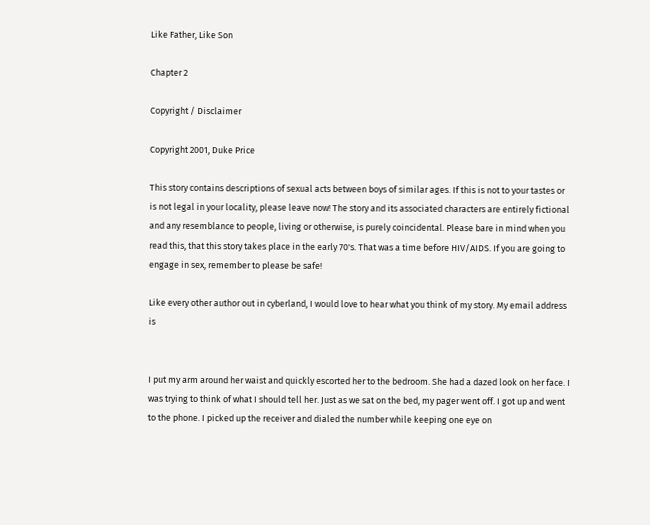Like Father, Like Son

Chapter 2

Copyright / Disclaimer

Copyright 2001, Duke Price

This story contains descriptions of sexual acts between boys of similar ages. If this is not to your tastes or is not legal in your locality, please leave now! The story and its associated characters are entirely fictional and any resemblance to people, living or otherwise, is purely coincidental. Please bare in mind when you read this, that this story takes place in the early 70's. That was a time before HIV/AIDS. If you are going to engage in sex, remember to please be safe!

Like every other author out in cyberland, I would love to hear what you think of my story. My email address is


I put my arm around her waist and quickly escorted her to the bedroom. She had a dazed look on her face. I was trying to think of what I should tell her. Just as we sat on the bed, my pager went off. I got up and went to the phone. I picked up the receiver and dialed the number while keeping one eye on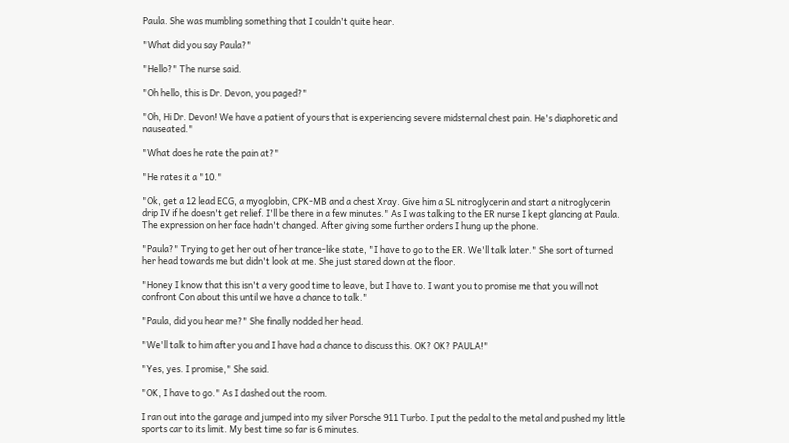Paula. She was mumbling something that I couldn't quite hear.

"What did you say Paula?"

"Hello?" The nurse said.

"Oh hello, this is Dr. Devon, you paged?"

"Oh, Hi Dr. Devon! We have a patient of yours that is experiencing severe midsternal chest pain. He's diaphoretic and nauseated."

"What does he rate the pain at?"

"He rates it a "10."

"Ok, get a 12 lead ECG, a myoglobin, CPK-MB and a chest Xray. Give him a SL nitroglycerin and start a nitroglycerin drip IV if he doesn't get relief. I'll be there in a few minutes." As I was talking to the ER nurse I kept glancing at Paula. The expression on her face hadn't changed. After giving some further orders I hung up the phone.

"Paula?" Trying to get her out of her trance-like state, "I have to go to the ER. We'll talk later." She sort of turned her head towards me but didn't look at me. She just stared down at the floor.

"Honey I know that this isn't a very good time to leave, but I have to. I want you to promise me that you will not confront Con about this until we have a chance to talk."

"Paula, did you hear me?" She finally nodded her head.

"We'll talk to him after you and I have had a chance to discuss this. OK? OK? PAULA!"

"Yes, yes. I promise," She said.

"OK, I have to go." As I dashed out the room.

I ran out into the garage and jumped into my silver Porsche 911 Turbo. I put the pedal to the metal and pushed my little sports car to its limit. My best time so far is 6 minutes.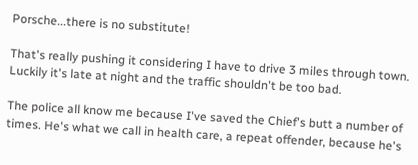Porsche...there is no substitute!

That's really pushing it considering I have to drive 3 miles through town. Luckily it's late at night and the traffic shouldn't be too bad.

The police all know me because I've saved the Chief's butt a number of times. He's what we call in health care, a repeat offender, because he's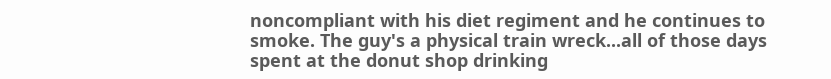noncompliant with his diet regiment and he continues to smoke. The guy's a physical train wreck...all of those days spent at the donut shop drinking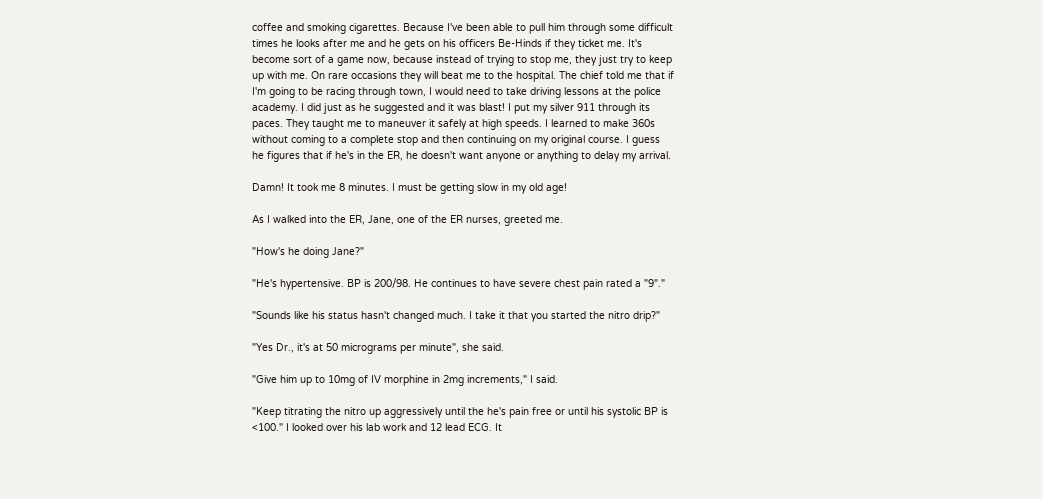coffee and smoking cigarettes. Because I've been able to pull him through some difficult times he looks after me and he gets on his officers Be-Hinds if they ticket me. It's become sort of a game now, because instead of trying to stop me, they just try to keep up with me. On rare occasions they will beat me to the hospital. The chief told me that if I'm going to be racing through town, I would need to take driving lessons at the police academy. I did just as he suggested and it was blast! I put my silver 911 through its paces. They taught me to maneuver it safely at high speeds. I learned to make 360s without coming to a complete stop and then continuing on my original course. I guess he figures that if he's in the ER, he doesn't want anyone or anything to delay my arrival.

Damn! It took me 8 minutes. I must be getting slow in my old age!

As I walked into the ER, Jane, one of the ER nurses, greeted me.

"How's he doing Jane?"

"He's hypertensive. BP is 200/98. He continues to have severe chest pain rated a "9"."

"Sounds like his status hasn't changed much. I take it that you started the nitro drip?"

"Yes Dr., it's at 50 micrograms per minute", she said.

"Give him up to 10mg of IV morphine in 2mg increments," I said.

"Keep titrating the nitro up aggressively until the he's pain free or until his systolic BP is <100." I looked over his lab work and 12 lead ECG. It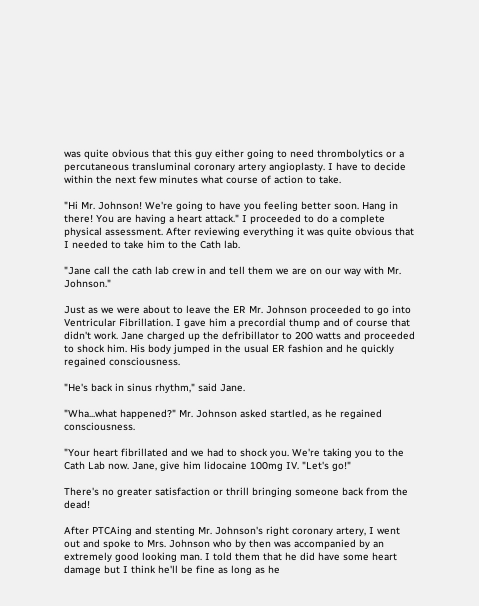was quite obvious that this guy either going to need thrombolytics or a percutaneous transluminal coronary artery angioplasty. I have to decide within the next few minutes what course of action to take.

"Hi Mr. Johnson! We're going to have you feeling better soon. Hang in there! You are having a heart attack." I proceeded to do a complete physical assessment. After reviewing everything it was quite obvious that I needed to take him to the Cath lab.

"Jane call the cath lab crew in and tell them we are on our way with Mr. Johnson."

Just as we were about to leave the ER Mr. Johnson proceeded to go into Ventricular Fibrillation. I gave him a precordial thump and of course that didn't work. Jane charged up the defribillator to 200 watts and proceeded to shock him. His body jumped in the usual ER fashion and he quickly regained consciousness.

"He's back in sinus rhythm," said Jane.

"Wha...what happened?" Mr. Johnson asked startled, as he regained consciousness.

"Your heart fibrillated and we had to shock you. We're taking you to the Cath Lab now. Jane, give him lidocaine 100mg IV. "Let's go!"

There's no greater satisfaction or thrill bringing someone back from the dead!

After PTCAing and stenting Mr. Johnson's right coronary artery, I went out and spoke to Mrs. Johnson who by then was accompanied by an extremely good looking man. I told them that he did have some heart damage but I think he'll be fine as long as he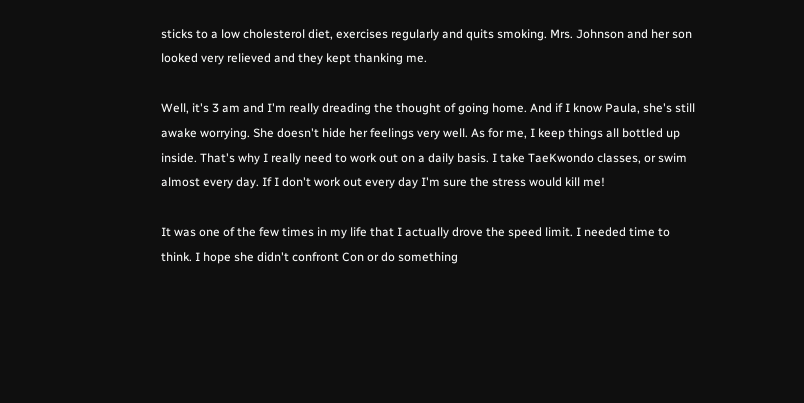sticks to a low cholesterol diet, exercises regularly and quits smoking. Mrs. Johnson and her son looked very relieved and they kept thanking me.

Well, it's 3 am and I'm really dreading the thought of going home. And if I know Paula, she's still awake worrying. She doesn't hide her feelings very well. As for me, I keep things all bottled up inside. That's why I really need to work out on a daily basis. I take TaeKwondo classes, or swim almost every day. If I don't work out every day I'm sure the stress would kill me!

It was one of the few times in my life that I actually drove the speed limit. I needed time to think. I hope she didn't confront Con or do something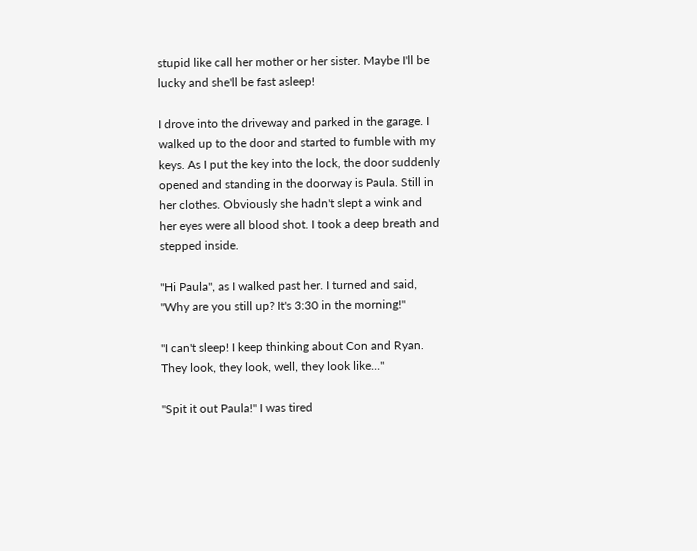stupid like call her mother or her sister. Maybe I'll be lucky and she'll be fast asleep!

I drove into the driveway and parked in the garage. I walked up to the door and started to fumble with my keys. As I put the key into the lock, the door suddenly opened and standing in the doorway is Paula. Still in her clothes. Obviously she hadn't slept a wink and her eyes were all blood shot. I took a deep breath and stepped inside.

"Hi Paula", as I walked past her. I turned and said, "Why are you still up? It's 3:30 in the morning!"

"I can't sleep! I keep thinking about Con and Ryan. They look, they look, well, they look like..."

"Spit it out Paula!" I was tired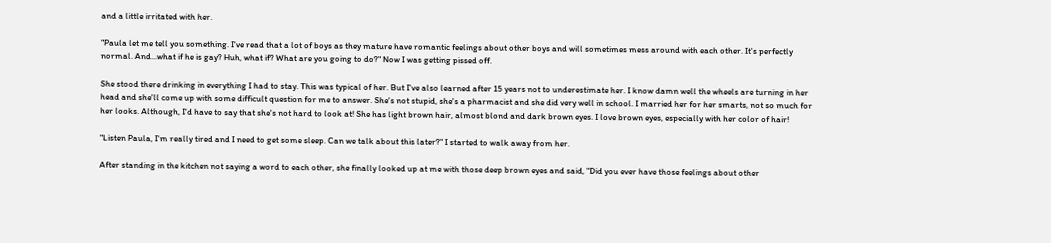and a little irritated with her.

"Paula let me tell you something. I've read that a lot of boys as they mature have romantic feelings about other boys and will sometimes mess around with each other. It's perfectly normal. And...what if he is gay? Huh, what if? What are you going to do?" Now I was getting pissed off.

She stood there drinking in everything I had to stay. This was typical of her. But I've also learned after 15 years not to underestimate her. I know damn well the wheels are turning in her head and she'll come up with some difficult question for me to answer. She's not stupid, she's a pharmacist and she did very well in school. I married her for her smarts, not so much for her looks. Although, I'd have to say that she's not hard to look at! She has light brown hair, almost blond and dark brown eyes. I love brown eyes, especially with her color of hair!

"Listen Paula, I'm really tired and I need to get some sleep. Can we talk about this later?" I started to walk away from her.

After standing in the kitchen not saying a word to each other, she finally looked up at me with those deep brown eyes and said, "Did you ever have those feelings about other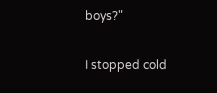boys?"

I stopped cold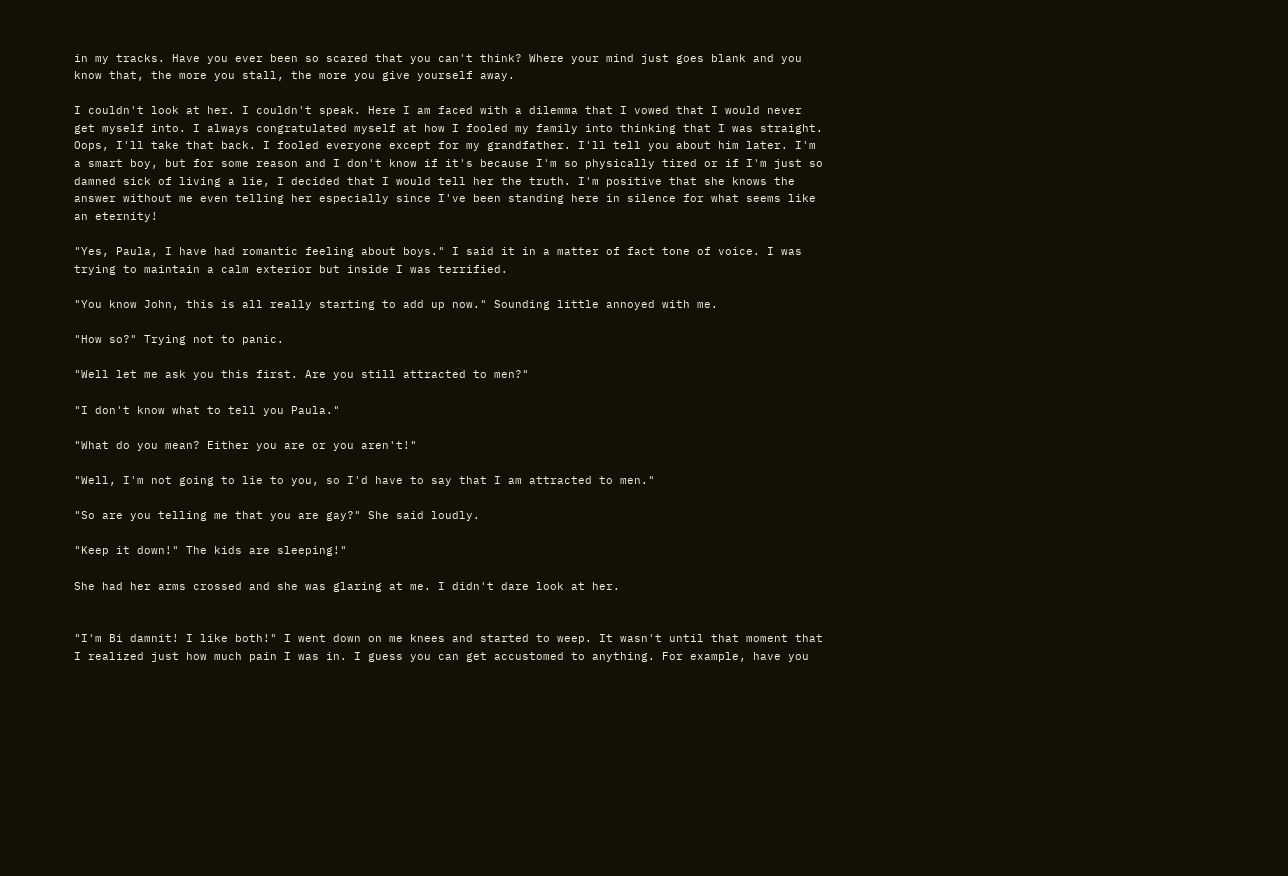in my tracks. Have you ever been so scared that you can't think? Where your mind just goes blank and you know that, the more you stall, the more you give yourself away.

I couldn't look at her. I couldn't speak. Here I am faced with a dilemma that I vowed that I would never get myself into. I always congratulated myself at how I fooled my family into thinking that I was straight. Oops, I'll take that back. I fooled everyone except for my grandfather. I'll tell you about him later. I'm a smart boy, but for some reason and I don't know if it's because I'm so physically tired or if I'm just so damned sick of living a lie, I decided that I would tell her the truth. I'm positive that she knows the answer without me even telling her especially since I've been standing here in silence for what seems like an eternity!

"Yes, Paula, I have had romantic feeling about boys." I said it in a matter of fact tone of voice. I was trying to maintain a calm exterior but inside I was terrified.

"You know John, this is all really starting to add up now." Sounding little annoyed with me.

"How so?" Trying not to panic.

"Well let me ask you this first. Are you still attracted to men?"

"I don't know what to tell you Paula."

"What do you mean? Either you are or you aren't!"

"Well, I'm not going to lie to you, so I'd have to say that I am attracted to men."

"So are you telling me that you are gay?" She said loudly.

"Keep it down!" The kids are sleeping!"

She had her arms crossed and she was glaring at me. I didn't dare look at her.


"I'm Bi damnit! I like both!" I went down on me knees and started to weep. It wasn't until that moment that I realized just how much pain I was in. I guess you can get accustomed to anything. For example, have you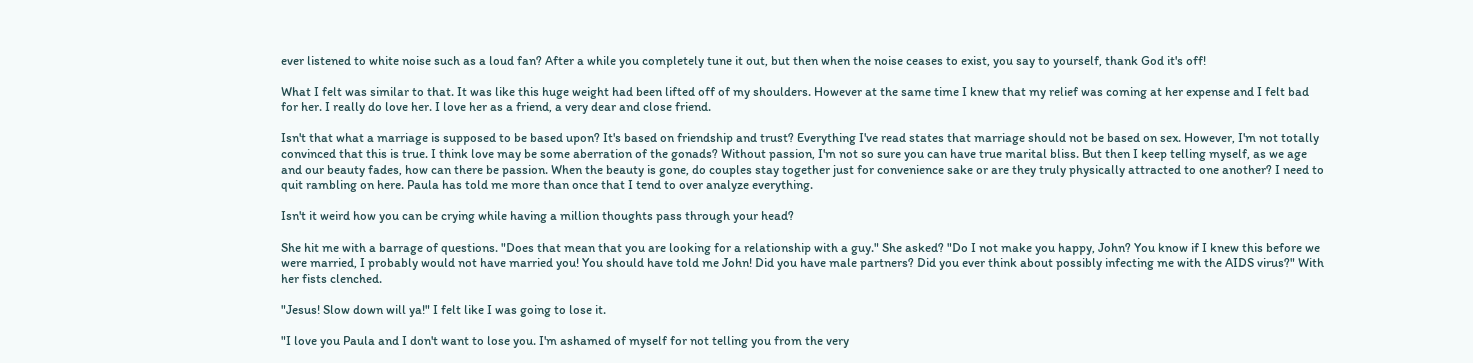ever listened to white noise such as a loud fan? After a while you completely tune it out, but then when the noise ceases to exist, you say to yourself, thank God it's off!

What I felt was similar to that. It was like this huge weight had been lifted off of my shoulders. However at the same time I knew that my relief was coming at her expense and I felt bad for her. I really do love her. I love her as a friend, a very dear and close friend.

Isn't that what a marriage is supposed to be based upon? It's based on friendship and trust? Everything I've read states that marriage should not be based on sex. However, I'm not totally convinced that this is true. I think love may be some aberration of the gonads? Without passion, I'm not so sure you can have true marital bliss. But then I keep telling myself, as we age and our beauty fades, how can there be passion. When the beauty is gone, do couples stay together just for convenience sake or are they truly physically attracted to one another? I need to quit rambling on here. Paula has told me more than once that I tend to over analyze everything.

Isn't it weird how you can be crying while having a million thoughts pass through your head?

She hit me with a barrage of questions. "Does that mean that you are looking for a relationship with a guy." She asked? "Do I not make you happy, John? You know if I knew this before we were married, I probably would not have married you! You should have told me John! Did you have male partners? Did you ever think about possibly infecting me with the AIDS virus?" With her fists clenched.

"Jesus! Slow down will ya!" I felt like I was going to lose it.

"I love you Paula and I don't want to lose you. I'm ashamed of myself for not telling you from the very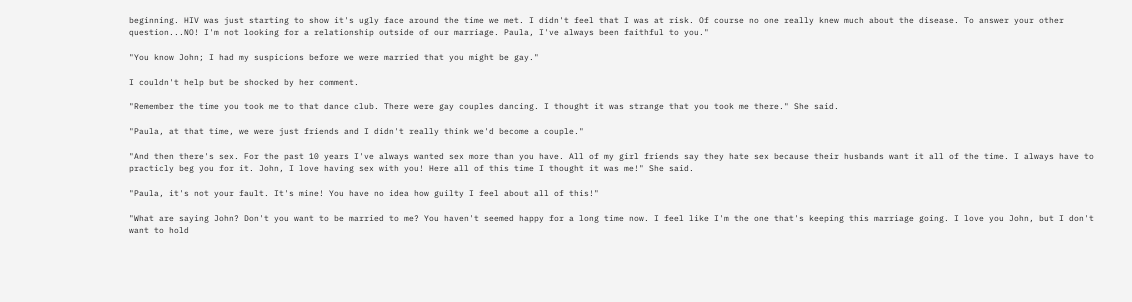beginning. HIV was just starting to show it's ugly face around the time we met. I didn't feel that I was at risk. Of course no one really knew much about the disease. To answer your other question...NO! I'm not looking for a relationship outside of our marriage. Paula, I've always been faithful to you."

"You know John; I had my suspicions before we were married that you might be gay."

I couldn't help but be shocked by her comment.

"Remember the time you took me to that dance club. There were gay couples dancing. I thought it was strange that you took me there." She said.

"Paula, at that time, we were just friends and I didn't really think we'd become a couple."

"And then there's sex. For the past 10 years I've always wanted sex more than you have. All of my girl friends say they hate sex because their husbands want it all of the time. I always have to practicly beg you for it. John, I love having sex with you! Here all of this time I thought it was me!" She said.

"Paula, it's not your fault. It's mine! You have no idea how guilty I feel about all of this!"

"What are saying John? Don't you want to be married to me? You haven't seemed happy for a long time now. I feel like I'm the one that's keeping this marriage going. I love you John, but I don't want to hold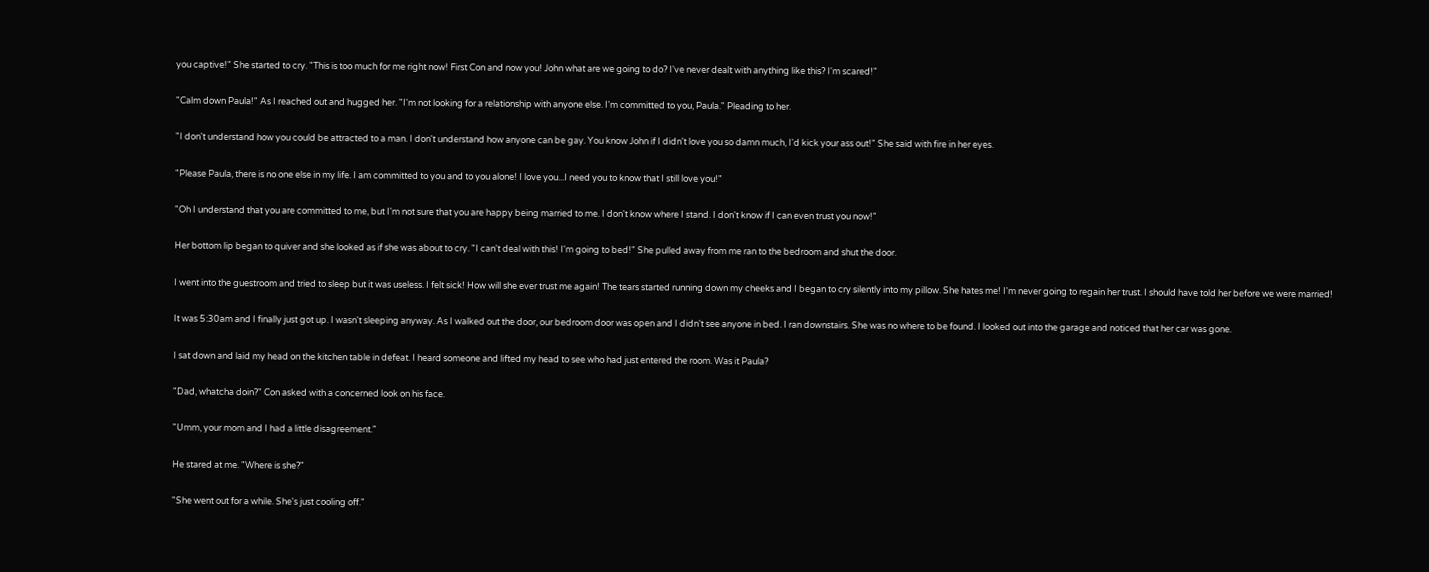you captive!" She started to cry. "This is too much for me right now! First Con and now you! John what are we going to do? I've never dealt with anything like this? I'm scared!"

"Calm down Paula!" As I reached out and hugged her. "I'm not looking for a relationship with anyone else. I'm committed to you, Paula." Pleading to her.

"I don't understand how you could be attracted to a man. I don't understand how anyone can be gay. You know John if I didn't love you so damn much, I'd kick your ass out!" She said with fire in her eyes.

"Please Paula, there is no one else in my life. I am committed to you and to you alone! I love you...I need you to know that I still love you!"

"Oh I understand that you are committed to me, but I'm not sure that you are happy being married to me. I don't know where I stand. I don't know if I can even trust you now!"

Her bottom lip began to quiver and she looked as if she was about to cry. "I can't deal with this! I'm going to bed!" She pulled away from me ran to the bedroom and shut the door.

I went into the guestroom and tried to sleep but it was useless. I felt sick! How will she ever trust me again! The tears started running down my cheeks and I began to cry silently into my pillow. She hates me! I'm never going to regain her trust. I should have told her before we were married!

It was 5:30am and I finally just got up. I wasn't sleeping anyway. As I walked out the door, our bedroom door was open and I didn't see anyone in bed. I ran downstairs. She was no where to be found. I looked out into the garage and noticed that her car was gone.

I sat down and laid my head on the kitchen table in defeat. I heard someone and lifted my head to see who had just entered the room. Was it Paula?

"Dad, whatcha doin?" Con asked with a concerned look on his face.

"Umm, your mom and I had a little disagreement."

He stared at me. "Where is she?"

"She went out for a while. She's just cooling off."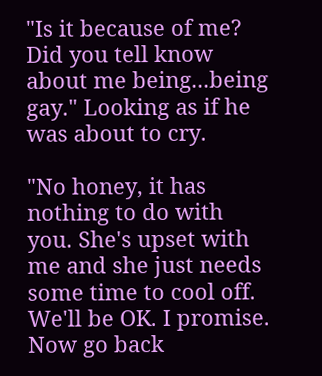"Is it because of me? Did you tell know about me being...being gay." Looking as if he was about to cry.

"No honey, it has nothing to do with you. She's upset with me and she just needs some time to cool off. We'll be OK. I promise. Now go back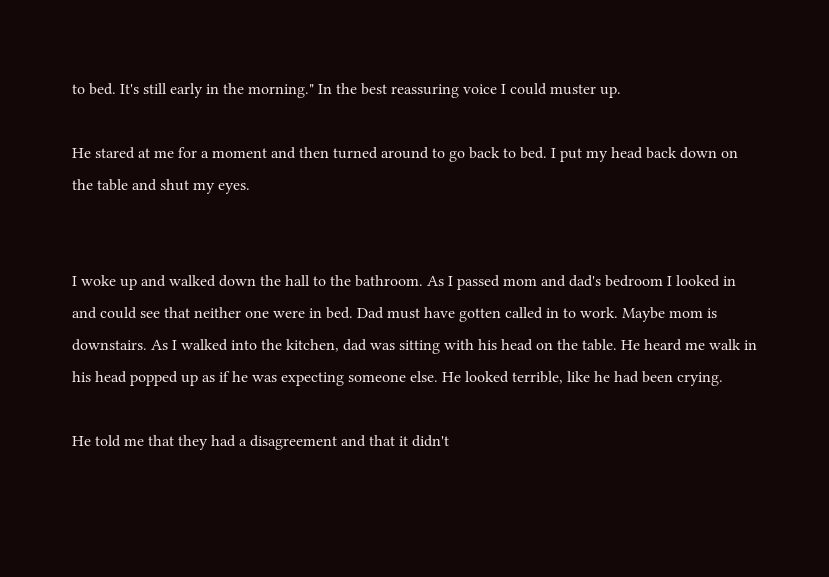to bed. It's still early in the morning." In the best reassuring voice I could muster up.

He stared at me for a moment and then turned around to go back to bed. I put my head back down on the table and shut my eyes.


I woke up and walked down the hall to the bathroom. As I passed mom and dad's bedroom I looked in and could see that neither one were in bed. Dad must have gotten called in to work. Maybe mom is downstairs. As I walked into the kitchen, dad was sitting with his head on the table. He heard me walk in his head popped up as if he was expecting someone else. He looked terrible, like he had been crying.

He told me that they had a disagreement and that it didn't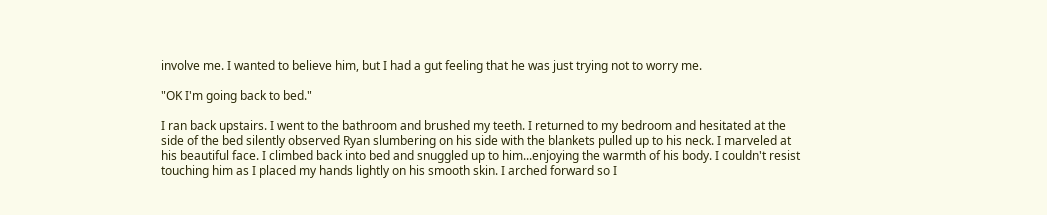involve me. I wanted to believe him, but I had a gut feeling that he was just trying not to worry me.

"OK I'm going back to bed."

I ran back upstairs. I went to the bathroom and brushed my teeth. I returned to my bedroom and hesitated at the side of the bed silently observed Ryan slumbering on his side with the blankets pulled up to his neck. I marveled at his beautiful face. I climbed back into bed and snuggled up to him...enjoying the warmth of his body. I couldn't resist touching him as I placed my hands lightly on his smooth skin. I arched forward so I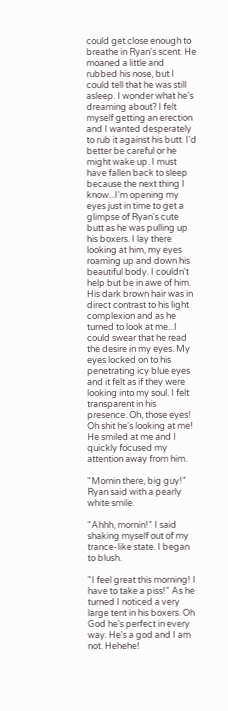could get close enough to breathe in Ryan's scent. He moaned a little and rubbed his nose, but I could tell that he was still asleep. I wonder what he's dreaming about? I felt myself getting an erection and I wanted desperately to rub it against his butt. I'd better be careful or he might wake up. I must have fallen back to sleep because the next thing I know...I'm opening my eyes just in time to get a glimpse of Ryan's cute butt as he was pulling up his boxers. I lay there looking at him, my eyes roaming up and down his beautiful body. I couldn't help but be in awe of him. His dark brown hair was in direct contrast to his light complexion and as he turned to look at me...I could swear that he read the desire in my eyes. My eyes locked on to his penetrating icy blue eyes and it felt as if they were looking into my soul. I felt transparent in his presence. Oh, those eyes! Oh shit he's looking at me! He smiled at me and I quickly focused my attention away from him.

"Mornin there, big guy!" Ryan said with a pearly white smile.

"Ahhh, mornin!" I said shaking myself out of my trance-like state. I began to blush.

"I feel great this morning! I have to take a piss!" As he turned I noticed a very large tent in his boxers. Oh God he's perfect in every way. He's a god and I am not. Hehehe!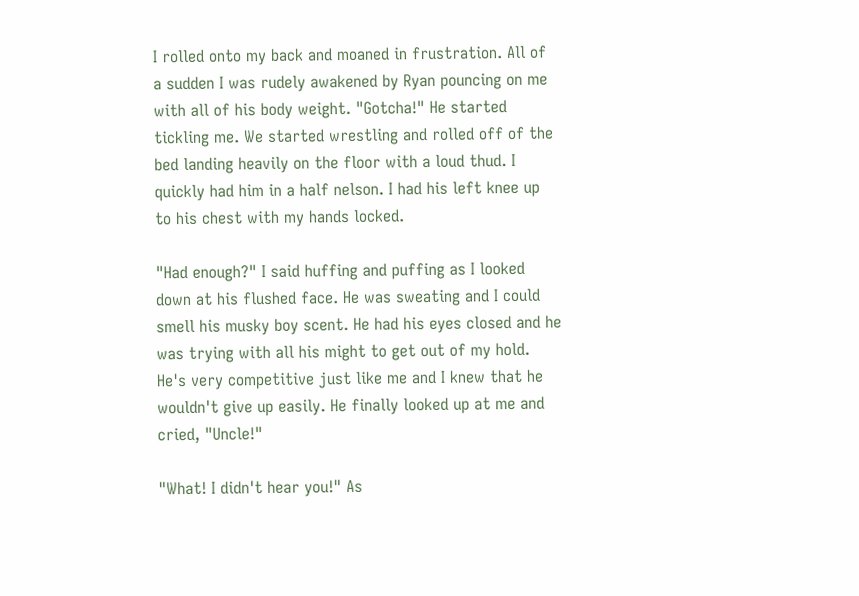I rolled onto my back and moaned in frustration. All of a sudden I was rudely awakened by Ryan pouncing on me with all of his body weight. "Gotcha!" He started tickling me. We started wrestling and rolled off of the bed landing heavily on the floor with a loud thud. I quickly had him in a half nelson. I had his left knee up to his chest with my hands locked.

"Had enough?" I said huffing and puffing as I looked down at his flushed face. He was sweating and I could smell his musky boy scent. He had his eyes closed and he was trying with all his might to get out of my hold. He's very competitive just like me and I knew that he wouldn't give up easily. He finally looked up at me and cried, "Uncle!"

"What! I didn't hear you!" As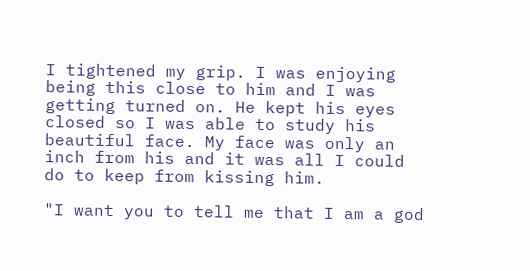I tightened my grip. I was enjoying being this close to him and I was getting turned on. He kept his eyes closed so I was able to study his beautiful face. My face was only an inch from his and it was all I could do to keep from kissing him.

"I want you to tell me that I am a god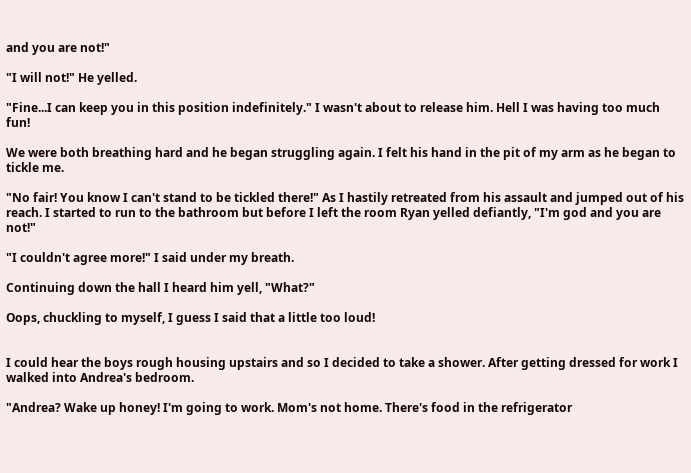and you are not!"

"I will not!" He yelled.

"Fine...I can keep you in this position indefinitely." I wasn't about to release him. Hell I was having too much fun!

We were both breathing hard and he began struggling again. I felt his hand in the pit of my arm as he began to tickle me.

"No fair! You know I can't stand to be tickled there!" As I hastily retreated from his assault and jumped out of his reach. I started to run to the bathroom but before I left the room Ryan yelled defiantly, "I'm god and you are not!"

"I couldn't agree more!" I said under my breath.

Continuing down the hall I heard him yell, "What?"

Oops, chuckling to myself, I guess I said that a little too loud!


I could hear the boys rough housing upstairs and so I decided to take a shower. After getting dressed for work I walked into Andrea's bedroom.

"Andrea? Wake up honey! I'm going to work. Mom's not home. There's food in the refrigerator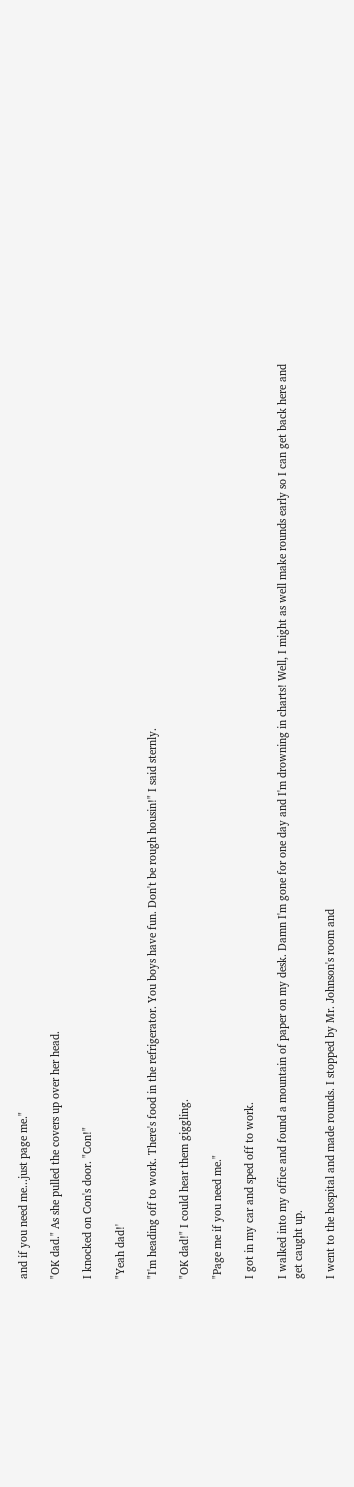and if you need me...just page me."

"OK dad." As she pulled the covers up over her head.

I knocked on Con's door. "Con!"

"Yeah dad!'

"I'm heading off to work. There's food in the refrigerator. You boys have fun. Don't be rough housin!" I said sternly.

"OK dad!" I could hear them giggling.

"Page me if you need me."

I got in my car and sped off to work.

I walked into my office and found a mountain of paper on my desk. Damn I'm gone for one day and I'm drowning in charts! Well, I might as well make rounds early so I can get back here and get caught up.

I went to the hospital and made rounds. I stopped by Mr. Johnson's room and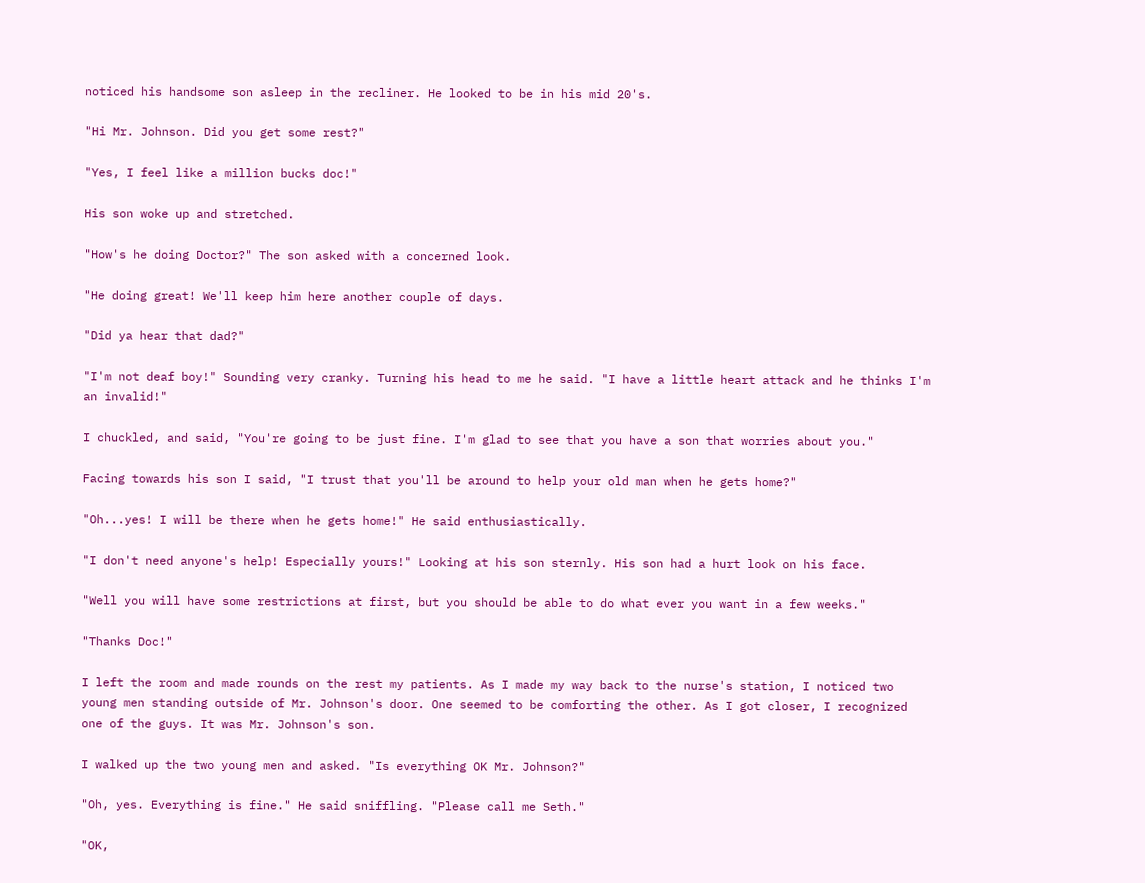noticed his handsome son asleep in the recliner. He looked to be in his mid 20's.

"Hi Mr. Johnson. Did you get some rest?"

"Yes, I feel like a million bucks doc!"

His son woke up and stretched.

"How's he doing Doctor?" The son asked with a concerned look.

"He doing great! We'll keep him here another couple of days.

"Did ya hear that dad?"

"I'm not deaf boy!" Sounding very cranky. Turning his head to me he said. "I have a little heart attack and he thinks I'm an invalid!"

I chuckled, and said, "You're going to be just fine. I'm glad to see that you have a son that worries about you."

Facing towards his son I said, "I trust that you'll be around to help your old man when he gets home?"

"Oh...yes! I will be there when he gets home!" He said enthusiastically.

"I don't need anyone's help! Especially yours!" Looking at his son sternly. His son had a hurt look on his face.

"Well you will have some restrictions at first, but you should be able to do what ever you want in a few weeks."

"Thanks Doc!"

I left the room and made rounds on the rest my patients. As I made my way back to the nurse's station, I noticed two young men standing outside of Mr. Johnson's door. One seemed to be comforting the other. As I got closer, I recognized one of the guys. It was Mr. Johnson's son.

I walked up the two young men and asked. "Is everything OK Mr. Johnson?"

"Oh, yes. Everything is fine." He said sniffling. "Please call me Seth."

"OK,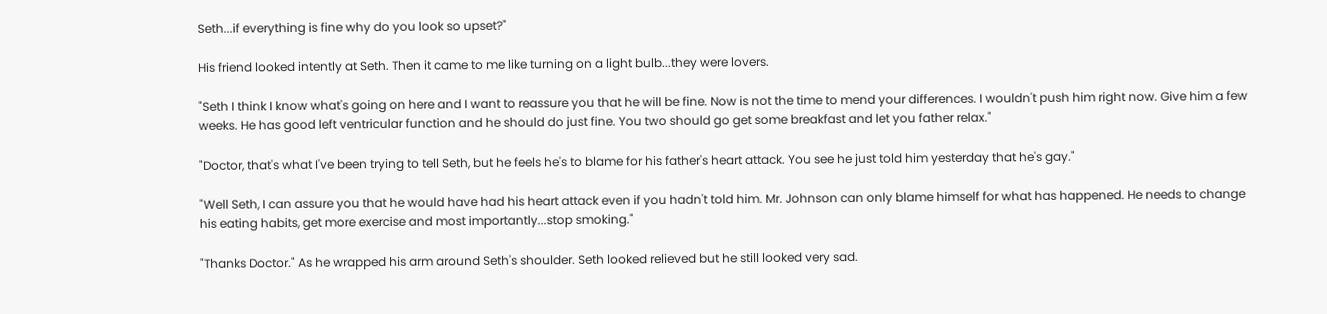Seth...if everything is fine why do you look so upset?"

His friend looked intently at Seth. Then it came to me like turning on a light bulb...they were lovers.

"Seth I think I know what's going on here and I want to reassure you that he will be fine. Now is not the time to mend your differences. I wouldn't push him right now. Give him a few weeks. He has good left ventricular function and he should do just fine. You two should go get some breakfast and let you father relax."

"Doctor, that's what I've been trying to tell Seth, but he feels he's to blame for his father's heart attack. You see he just told him yesterday that he's gay."

"Well Seth, I can assure you that he would have had his heart attack even if you hadn't told him. Mr. Johnson can only blame himself for what has happened. He needs to change his eating habits, get more exercise and most importantly...stop smoking."

"Thanks Doctor." As he wrapped his arm around Seth's shoulder. Seth looked relieved but he still looked very sad.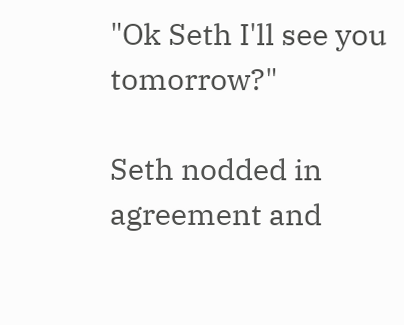"Ok Seth I'll see you tomorrow?"

Seth nodded in agreement and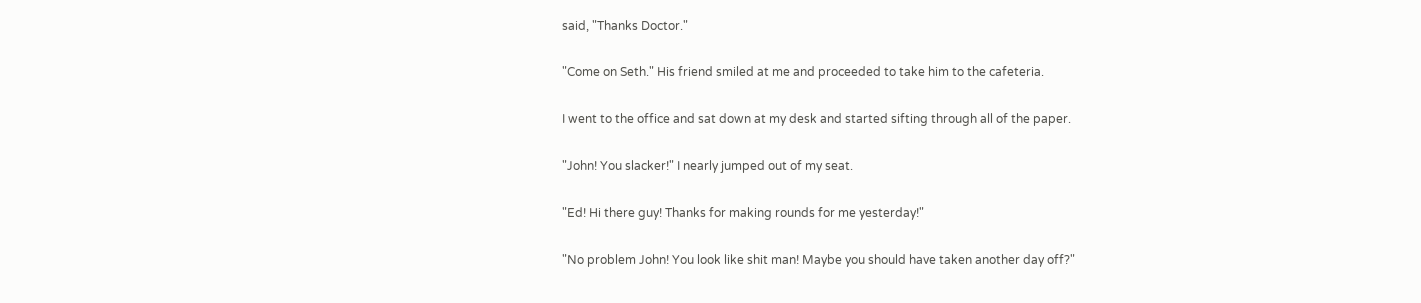said, "Thanks Doctor."

"Come on Seth." His friend smiled at me and proceeded to take him to the cafeteria.

I went to the office and sat down at my desk and started sifting through all of the paper.

"John! You slacker!" I nearly jumped out of my seat.

"Ed! Hi there guy! Thanks for making rounds for me yesterday!"

"No problem John! You look like shit man! Maybe you should have taken another day off?"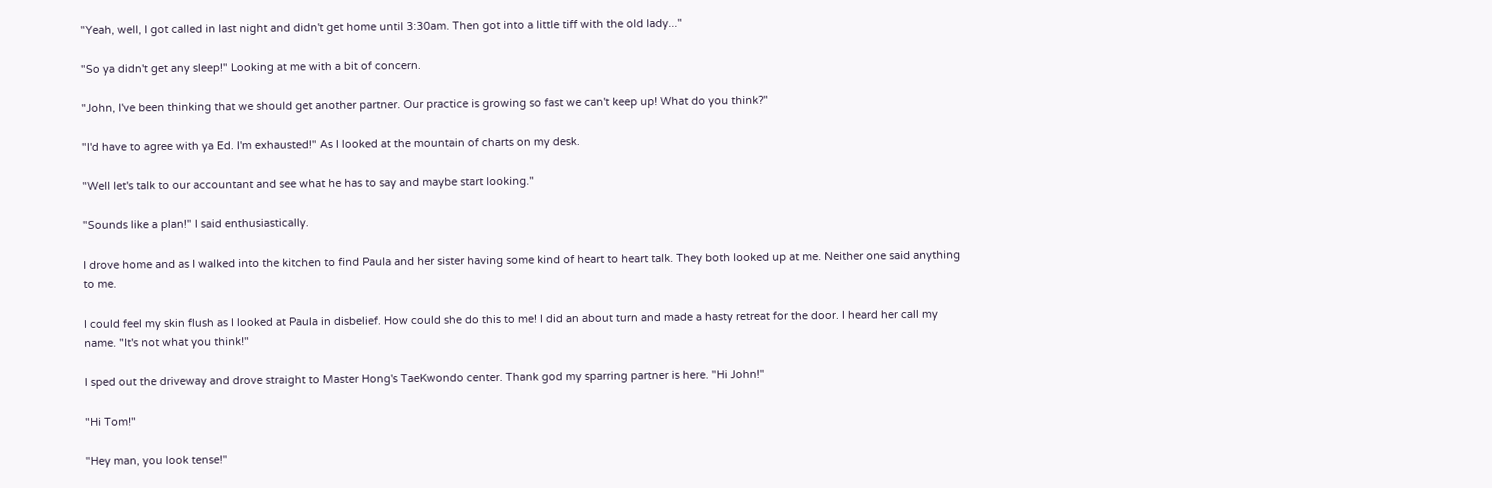"Yeah, well, I got called in last night and didn't get home until 3:30am. Then got into a little tiff with the old lady..."

"So ya didn't get any sleep!" Looking at me with a bit of concern.

"John, I've been thinking that we should get another partner. Our practice is growing so fast we can't keep up! What do you think?"

"I'd have to agree with ya Ed. I'm exhausted!" As I looked at the mountain of charts on my desk.

"Well let's talk to our accountant and see what he has to say and maybe start looking."

"Sounds like a plan!" I said enthusiastically.

I drove home and as I walked into the kitchen to find Paula and her sister having some kind of heart to heart talk. They both looked up at me. Neither one said anything to me.

I could feel my skin flush as I looked at Paula in disbelief. How could she do this to me! I did an about turn and made a hasty retreat for the door. I heard her call my name. "It's not what you think!"

I sped out the driveway and drove straight to Master Hong's TaeKwondo center. Thank god my sparring partner is here. "Hi John!"

"Hi Tom!"

"Hey man, you look tense!"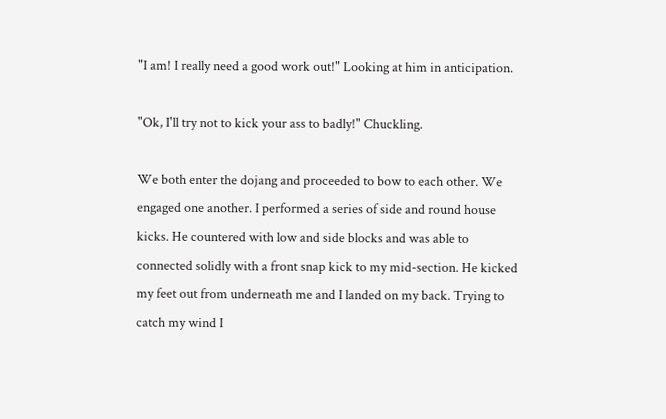"I am! I really need a good work out!" Looking at him in anticipation.

"Ok, I'll try not to kick your ass to badly!" Chuckling.

We both enter the dojang and proceeded to bow to each other. We engaged one another. I performed a series of side and round house kicks. He countered with low and side blocks and was able to connected solidly with a front snap kick to my mid-section. He kicked my feet out from underneath me and I landed on my back. Trying to catch my wind I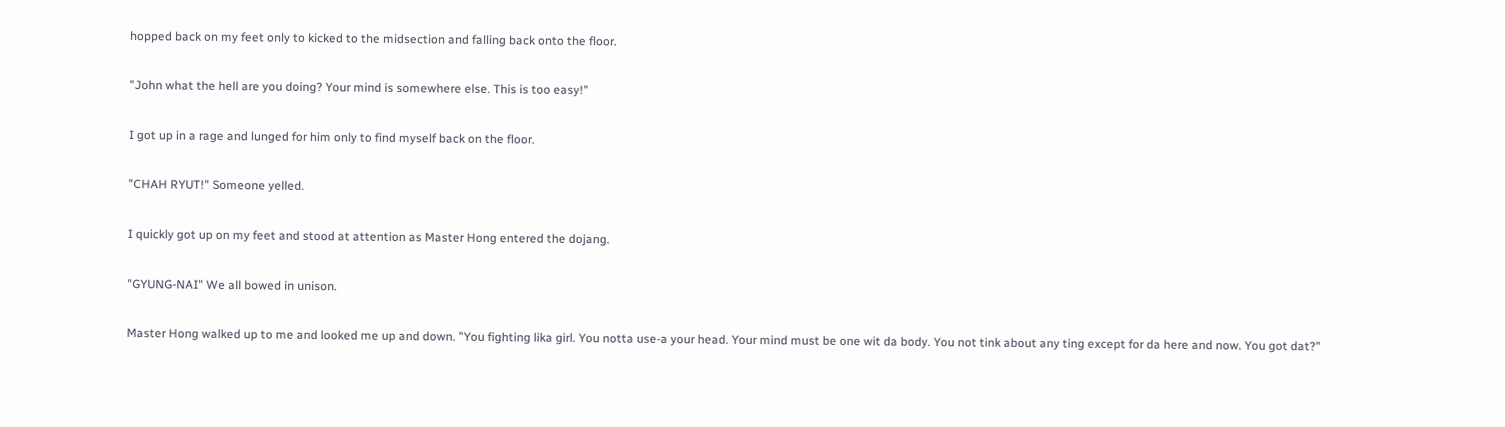hopped back on my feet only to kicked to the midsection and falling back onto the floor.

"John what the hell are you doing? Your mind is somewhere else. This is too easy!"

I got up in a rage and lunged for him only to find myself back on the floor.

"CHAH RYUT!" Someone yelled.

I quickly got up on my feet and stood at attention as Master Hong entered the dojang.

"GYUNG-NAI" We all bowed in unison.

Master Hong walked up to me and looked me up and down. "You fighting lika girl. You notta use-a your head. Your mind must be one wit da body. You not tink about any ting except for da here and now. You got dat?"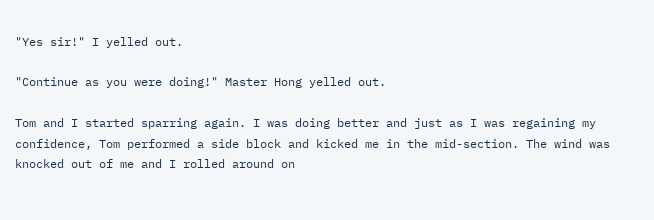"Yes sir!" I yelled out.

"Continue as you were doing!" Master Hong yelled out.

Tom and I started sparring again. I was doing better and just as I was regaining my confidence, Tom performed a side block and kicked me in the mid-section. The wind was knocked out of me and I rolled around on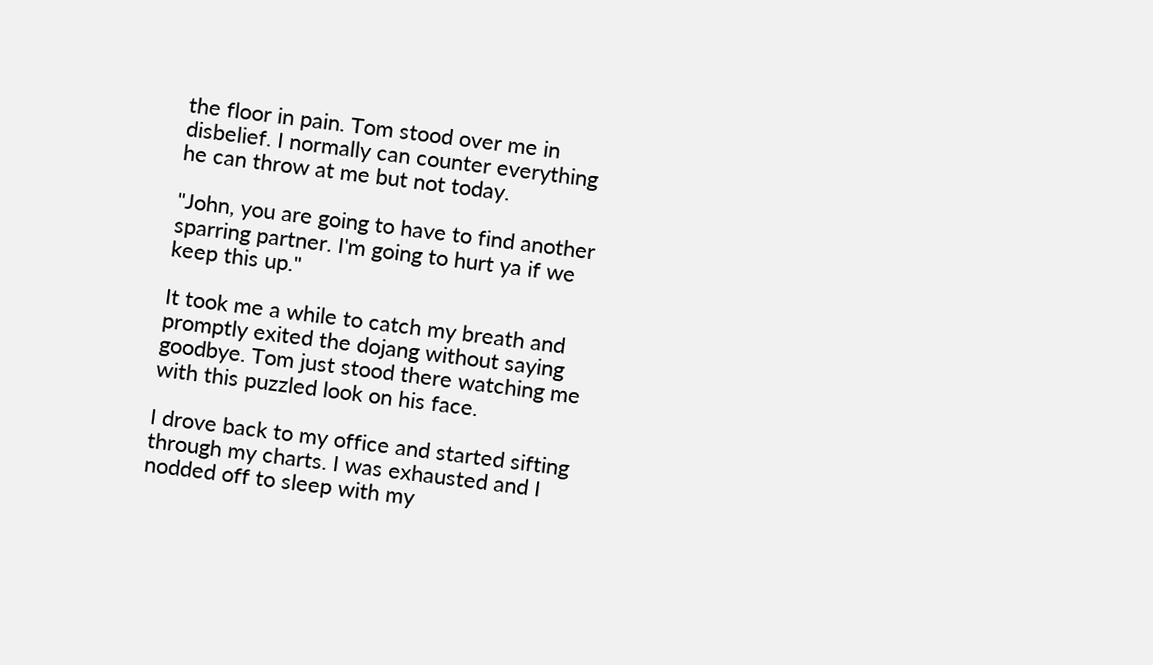the floor in pain. Tom stood over me in disbelief. I normally can counter everything he can throw at me but not today.

"John, you are going to have to find another sparring partner. I'm going to hurt ya if we keep this up."

It took me a while to catch my breath and promptly exited the dojang without saying goodbye. Tom just stood there watching me with this puzzled look on his face.

I drove back to my office and started sifting through my charts. I was exhausted and I nodded off to sleep with my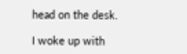head on the desk.

I woke up with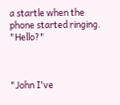a startle when the phone started ringing. "Hello?"



"John I've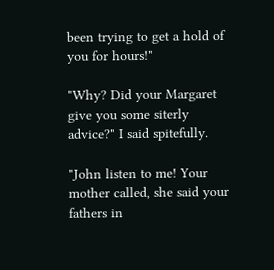been trying to get a hold of you for hours!"

"Why? Did your Margaret give you some siterly advice?" I said spitefully.

"John listen to me! Your mother called, she said your fathers in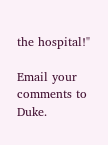the hospital!"

Email your comments to Duke.